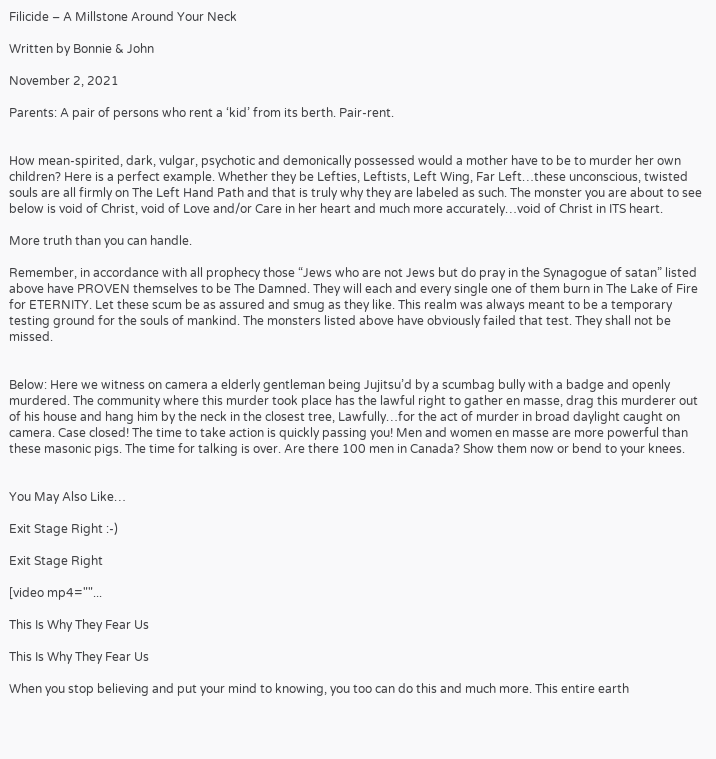Filicide – A Millstone Around Your Neck

Written by Bonnie & John

November 2, 2021

Parents: A pair of persons who rent a ‘kid’ from its berth. Pair-rent.


How mean-spirited, dark, vulgar, psychotic and demonically possessed would a mother have to be to murder her own children? Here is a perfect example. Whether they be Lefties, Leftists, Left Wing, Far Left…these unconscious, twisted souls are all firmly on The Left Hand Path and that is truly why they are labeled as such. The monster you are about to see below is void of Christ, void of Love and/or Care in her heart and much more accurately…void of Christ in ITS heart.

More truth than you can handle.

Remember, in accordance with all prophecy those “Jews who are not Jews but do pray in the Synagogue of satan” listed above have PROVEN themselves to be The Damned. They will each and every single one of them burn in The Lake of Fire for ETERNITY. Let these scum be as assured and smug as they like. This realm was always meant to be a temporary testing ground for the souls of mankind. The monsters listed above have obviously failed that test. They shall not be missed.


Below: Here we witness on camera a elderly gentleman being Jujitsu’d by a scumbag bully with a badge and openly murdered. The community where this murder took place has the lawful right to gather en masse, drag this murderer out of his house and hang him by the neck in the closest tree, Lawfully…for the act of murder in broad daylight caught on camera. Case closed! The time to take action is quickly passing you! Men and women en masse are more powerful than these masonic pigs. The time for talking is over. Are there 100 men in Canada? Show them now or bend to your knees.


You May Also Like…

Exit Stage Right :-)

Exit Stage Right

[video mp4=""...

This Is Why They Fear Us

This Is Why They Fear Us

When you stop believing and put your mind to knowing, you too can do this and much more. This entire earth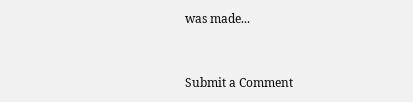was made...


Submit a Comment